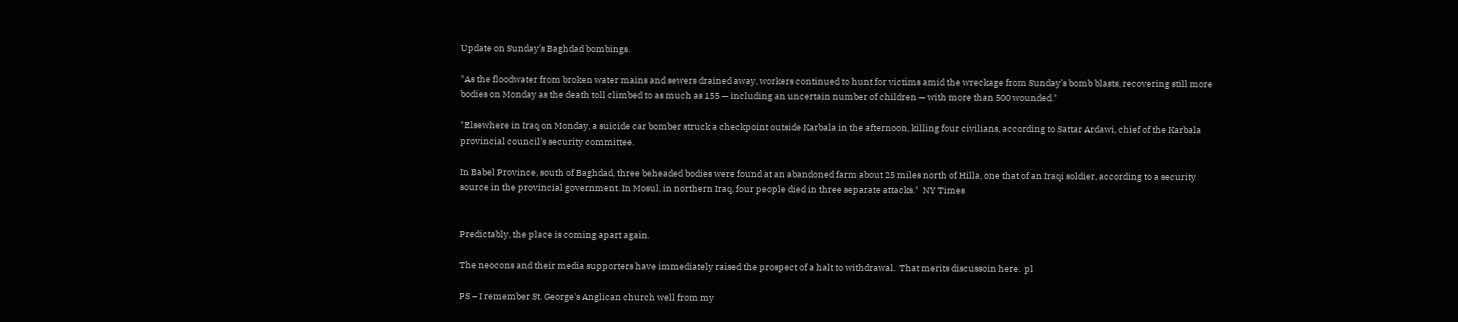Update on Sunday’s Baghdad bombings.

"As the floodwater from broken water mains and sewers drained away, workers continued to hunt for victims amid the wreckage from Sunday’s bomb blasts, recovering still more bodies on Monday as the death toll climbed to as much as 155 — including an uncertain number of children — with more than 500 wounded."

"Elsewhere in Iraq on Monday, a suicide car bomber struck a checkpoint outside Karbala in the afternoon, killing four civilians, according to Sattar Ardawi, chief of the Karbala provincial council’s security committee.

In Babel Province, south of Baghdad, three beheaded bodies were found at an abandoned farm about 25 miles north of Hilla, one that of an Iraqi soldier, according to a security source in the provincial government. In Mosul, in northern Iraq, four people died in three separate attacks."  NY Times


Predictably, the place is coming apart again.

The neocons and their media supporters have immediately raised the prospect of a halt to withdrawal.  That merits discussoin here.  pl

PS – I remember St. George's Anglican church well from my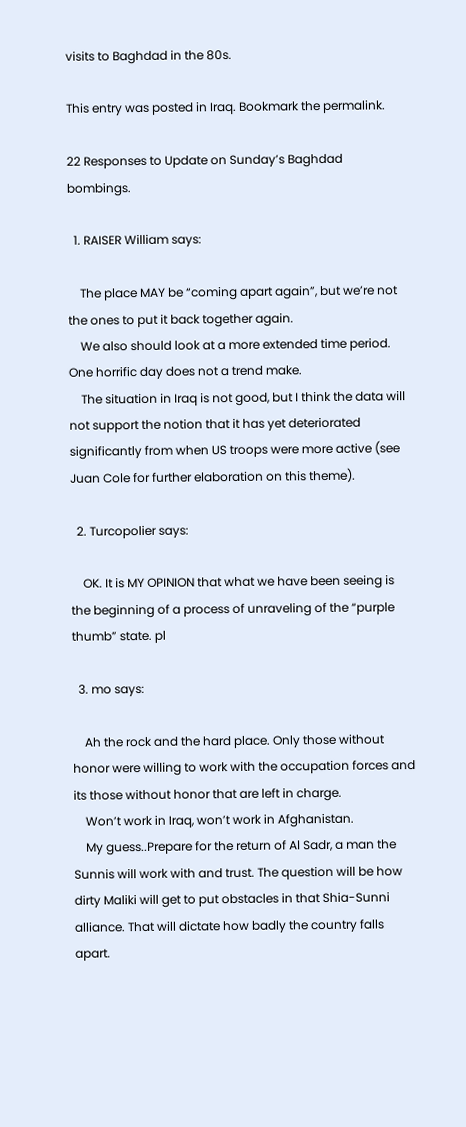visits to Baghdad in the 80s.

This entry was posted in Iraq. Bookmark the permalink.

22 Responses to Update on Sunday’s Baghdad bombings.

  1. RAISER William says:

    The place MAY be “coming apart again”, but we’re not the ones to put it back together again.
    We also should look at a more extended time period. One horrific day does not a trend make.
    The situation in Iraq is not good, but I think the data will not support the notion that it has yet deteriorated significantly from when US troops were more active (see Juan Cole for further elaboration on this theme).

  2. Turcopolier says:

    OK. It is MY OPINION that what we have been seeing is the beginning of a process of unraveling of the “purple thumb” state. pl

  3. mo says:

    Ah the rock and the hard place. Only those without honor were willing to work with the occupation forces and its those without honor that are left in charge.
    Won’t work in Iraq, won’t work in Afghanistan.
    My guess..Prepare for the return of Al Sadr, a man the Sunnis will work with and trust. The question will be how dirty Maliki will get to put obstacles in that Shia-Sunni alliance. That will dictate how badly the country falls apart.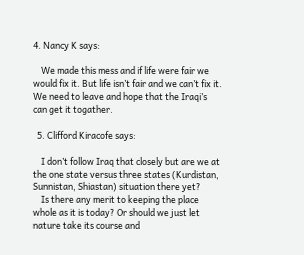4. Nancy K says:

    We made this mess and if life were fair we would fix it. But life isn’t fair and we can’t fix it. We need to leave and hope that the Iraqi’s can get it togather.

  5. Clifford Kiracofe says:

    I don’t follow Iraq that closely but are we at the one state versus three states (Kurdistan, Sunnistan, Shiastan) situation there yet?
    Is there any merit to keeping the place whole as it is today? Or should we just let nature take its course and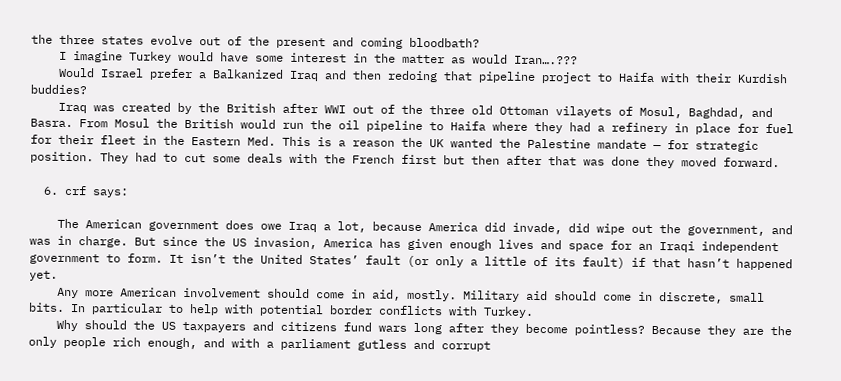the three states evolve out of the present and coming bloodbath?
    I imagine Turkey would have some interest in the matter as would Iran….???
    Would Israel prefer a Balkanized Iraq and then redoing that pipeline project to Haifa with their Kurdish buddies?
    Iraq was created by the British after WWI out of the three old Ottoman vilayets of Mosul, Baghdad, and Basra. From Mosul the British would run the oil pipeline to Haifa where they had a refinery in place for fuel for their fleet in the Eastern Med. This is a reason the UK wanted the Palestine mandate — for strategic position. They had to cut some deals with the French first but then after that was done they moved forward.

  6. crf says:

    The American government does owe Iraq a lot, because America did invade, did wipe out the government, and was in charge. But since the US invasion, America has given enough lives and space for an Iraqi independent government to form. It isn’t the United States’ fault (or only a little of its fault) if that hasn’t happened yet.
    Any more American involvement should come in aid, mostly. Military aid should come in discrete, small bits. In particular to help with potential border conflicts with Turkey.
    Why should the US taxpayers and citizens fund wars long after they become pointless? Because they are the only people rich enough, and with a parliament gutless and corrupt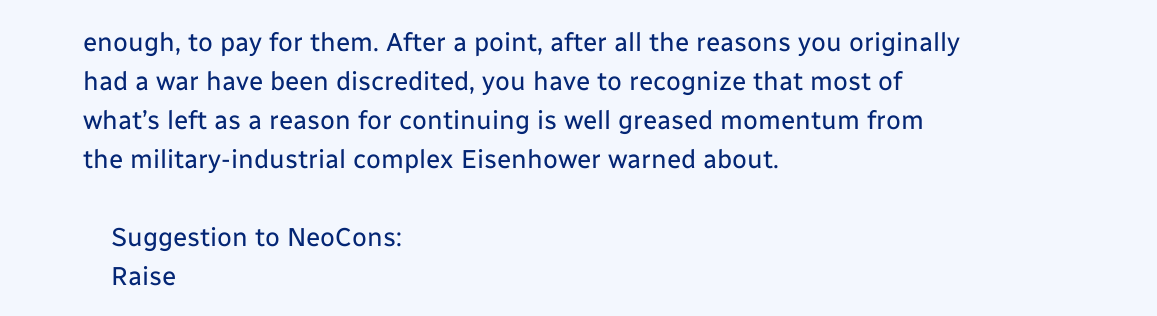enough, to pay for them. After a point, after all the reasons you originally had a war have been discredited, you have to recognize that most of what’s left as a reason for continuing is well greased momentum from the military-industrial complex Eisenhower warned about.

    Suggestion to NeoCons:
    Raise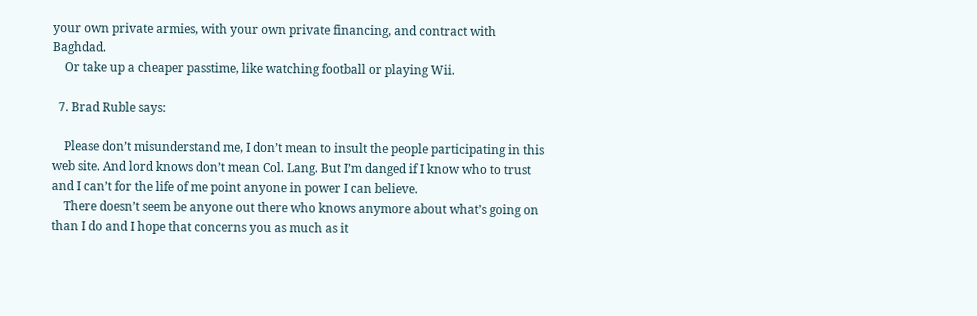your own private armies, with your own private financing, and contract with Baghdad.
    Or take up a cheaper passtime, like watching football or playing Wii.

  7. Brad Ruble says:

    Please don’t misunderstand me, I don’t mean to insult the people participating in this web site. And lord knows don’t mean Col. Lang. But I’m danged if I know who to trust and I can’t for the life of me point anyone in power I can believe.
    There doesn’t seem be anyone out there who knows anymore about what’s going on than I do and I hope that concerns you as much as it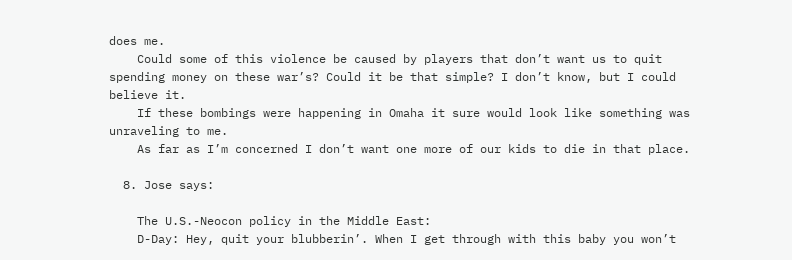does me.
    Could some of this violence be caused by players that don’t want us to quit spending money on these war’s? Could it be that simple? I don’t know, but I could believe it.
    If these bombings were happening in Omaha it sure would look like something was unraveling to me.
    As far as I’m concerned I don’t want one more of our kids to die in that place.

  8. Jose says:

    The U.S.-Neocon policy in the Middle East:
    D-Day: Hey, quit your blubberin’. When I get through with this baby you won’t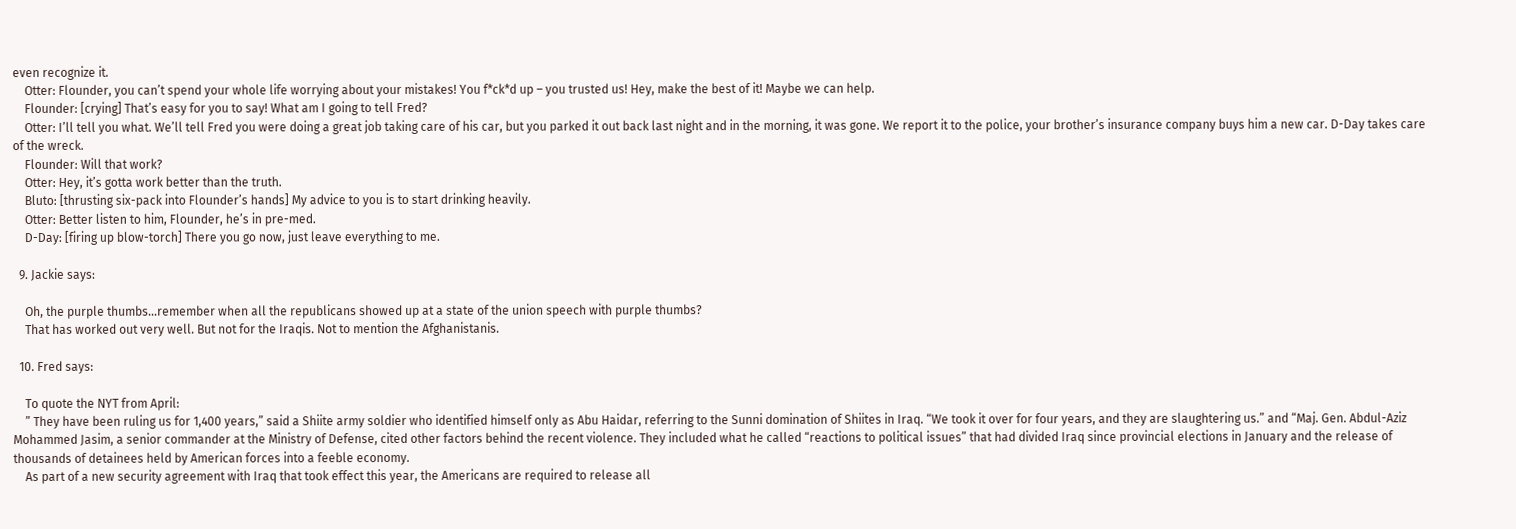even recognize it.
    Otter: Flounder, you can’t spend your whole life worrying about your mistakes! You f*ck*d up – you trusted us! Hey, make the best of it! Maybe we can help.
    Flounder: [crying] That’s easy for you to say! What am I going to tell Fred?
    Otter: I’ll tell you what. We’ll tell Fred you were doing a great job taking care of his car, but you parked it out back last night and in the morning, it was gone. We report it to the police, your brother’s insurance company buys him a new car. D-Day takes care of the wreck.
    Flounder: Will that work?
    Otter: Hey, it’s gotta work better than the truth.
    Bluto: [thrusting six-pack into Flounder’s hands] My advice to you is to start drinking heavily.
    Otter: Better listen to him, Flounder, he’s in pre-med.
    D-Day: [firing up blow-torch] There you go now, just leave everything to me.

  9. Jackie says:

    Oh, the purple thumbs…remember when all the republicans showed up at a state of the union speech with purple thumbs?
    That has worked out very well. But not for the Iraqis. Not to mention the Afghanistanis.

  10. Fred says:

    To quote the NYT from April:
    ” They have been ruling us for 1,400 years,” said a Shiite army soldier who identified himself only as Abu Haidar, referring to the Sunni domination of Shiites in Iraq. “We took it over for four years, and they are slaughtering us.” and “Maj. Gen. Abdul-Aziz Mohammed Jasim, a senior commander at the Ministry of Defense, cited other factors behind the recent violence. They included what he called “reactions to political issues” that had divided Iraq since provincial elections in January and the release of thousands of detainees held by American forces into a feeble economy.
    As part of a new security agreement with Iraq that took effect this year, the Americans are required to release all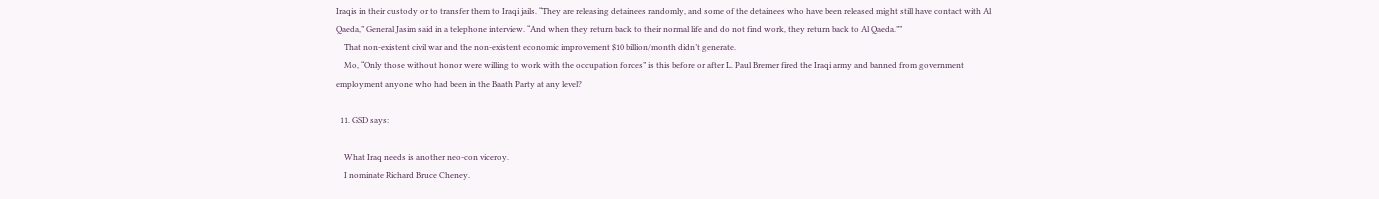Iraqis in their custody or to transfer them to Iraqi jails. “They are releasing detainees randomly, and some of the detainees who have been released might still have contact with Al Qaeda,” General Jasim said in a telephone interview. “And when they return back to their normal life and do not find work, they return back to Al Qaeda.””
    That non-existent civil war and the non-existent economic improvement $10 billion/month didn’t generate.
    Mo, “Only those without honor were willing to work with the occupation forces” is this before or after L. Paul Bremer fired the Iraqi army and banned from government employment anyone who had been in the Baath Party at any level?

  11. GSD says:

    What Iraq needs is another neo-con viceroy.
    I nominate Richard Bruce Cheney.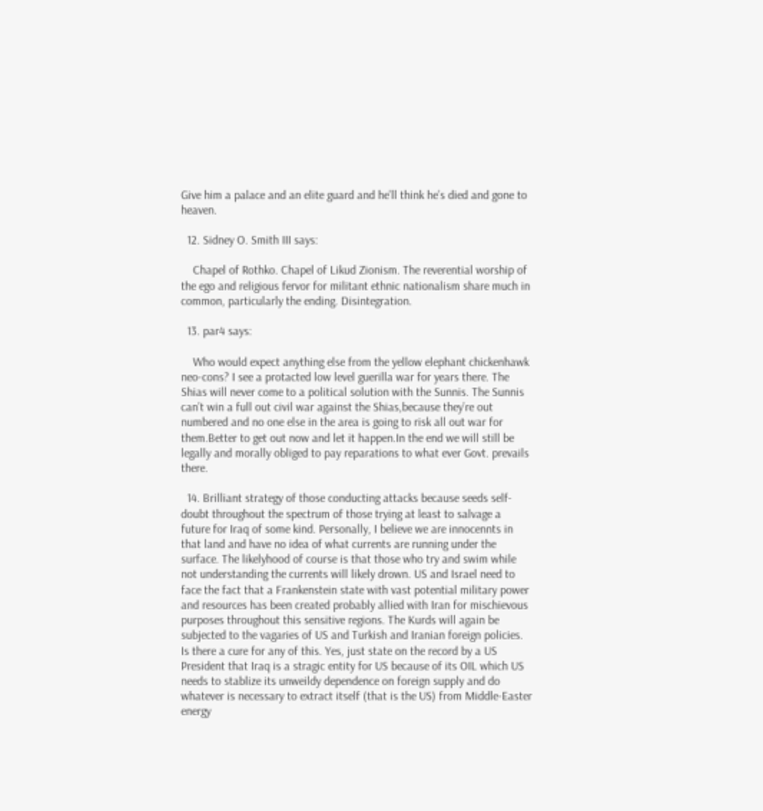Give him a palace and an elite guard and he’ll think he’s died and gone to heaven.

  12. Sidney O. Smith III says:

    Chapel of Rothko. Chapel of Likud Zionism. The reverential worship of the ego and religious fervor for militant ethnic nationalism share much in common, particularly the ending. Disintegration.

  13. par4 says:

    Who would expect anything else from the yellow elephant chickenhawk neo-cons? I see a protacted low level guerilla war for years there. The Shias will never come to a political solution with the Sunnis. The Sunnis can’t win a full out civil war against the Shias,because they’re out numbered and no one else in the area is going to risk all out war for them.Better to get out now and let it happen.In the end we will still be legally and morally obliged to pay reparations to what ever Govt. prevails there.

  14. Brilliant strategy of those conducting attacks because seeds self-doubt throughout the spectrum of those trying at least to salvage a future for Iraq of some kind. Personally, I believe we are innocennts in that land and have no idea of what currents are running under the surface. The likelyhood of course is that those who try and swim while not understanding the currents will likely drown. US and Israel need to face the fact that a Frankenstein state with vast potential military power and resources has been created probably allied with Iran for mischievous purposes throughout this sensitive regions. The Kurds will again be subjected to the vagaries of US and Turkish and Iranian foreign policies. Is there a cure for any of this. Yes, just state on the record by a US President that Iraq is a stragic entity for US because of its OIL which US needs to stablize its unweildy dependence on foreign supply and do whatever is necessary to extract itself (that is the US) from Middle-Easter energy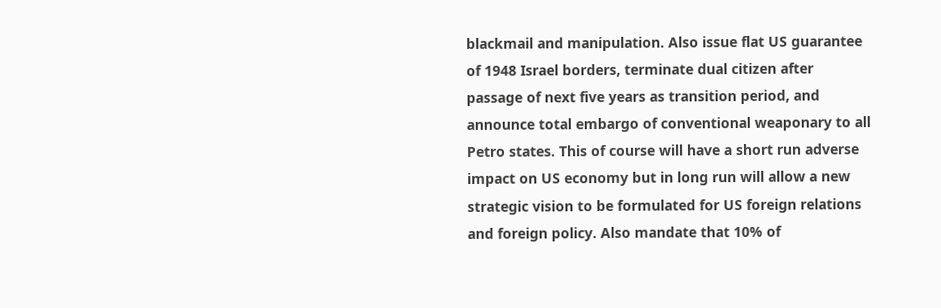blackmail and manipulation. Also issue flat US guarantee of 1948 Israel borders, terminate dual citizen after passage of next five years as transition period, and announce total embargo of conventional weaponary to all Petro states. This of course will have a short run adverse impact on US economy but in long run will allow a new strategic vision to be formulated for US foreign relations and foreign policy. Also mandate that 10% of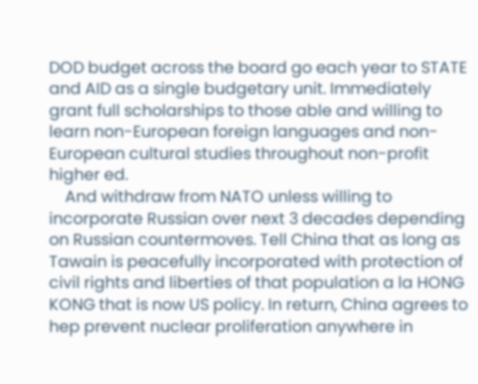DOD budget across the board go each year to STATE and AID as a single budgetary unit. Immediately grant full scholarships to those able and willing to learn non-European foreign languages and non-European cultural studies throughout non-profit higher ed.
    And withdraw from NATO unless willing to incorporate Russian over next 3 decades depending on Russian countermoves. Tell China that as long as Tawain is peacefully incorporated with protection of civil rights and liberties of that population a la HONG KONG that is now US policy. In return, China agrees to hep prevent nuclear proliferation anywhere in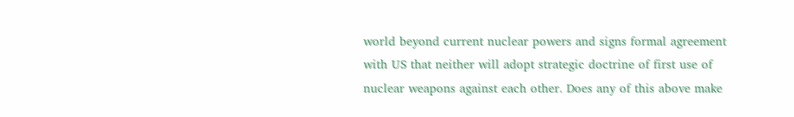world beyond current nuclear powers and signs formal agreement with US that neither will adopt strategic doctrine of first use of nuclear weapons against each other. Does any of this above make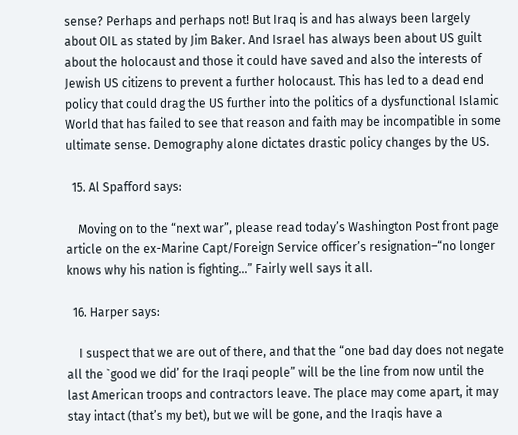sense? Perhaps and perhaps not! But Iraq is and has always been largely about OIL as stated by Jim Baker. And Israel has always been about US guilt about the holocaust and those it could have saved and also the interests of Jewish US citizens to prevent a further holocaust. This has led to a dead end policy that could drag the US further into the politics of a dysfunctional Islamic World that has failed to see that reason and faith may be incompatible in some ultimate sense. Demography alone dictates drastic policy changes by the US.

  15. Al Spafford says:

    Moving on to the “next war”, please read today’s Washington Post front page article on the ex-Marine Capt/Foreign Service officer’s resignation–“no longer knows why his nation is fighting…” Fairly well says it all.

  16. Harper says:

    I suspect that we are out of there, and that the “one bad day does not negate all the `good we did’ for the Iraqi people” will be the line from now until the last American troops and contractors leave. The place may come apart, it may stay intact (that’s my bet), but we will be gone, and the Iraqis have a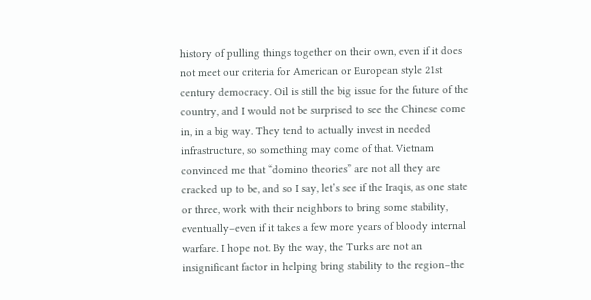history of pulling things together on their own, even if it does not meet our criteria for American or European style 21st century democracy. Oil is still the big issue for the future of the country, and I would not be surprised to see the Chinese come in, in a big way. They tend to actually invest in needed infrastructure, so something may come of that. Vietnam convinced me that “domino theories” are not all they are cracked up to be, and so I say, let’s see if the Iraqis, as one state or three, work with their neighbors to bring some stability, eventually–even if it takes a few more years of bloody internal warfare. I hope not. By the way, the Turks are not an insignificant factor in helping bring stability to the region–the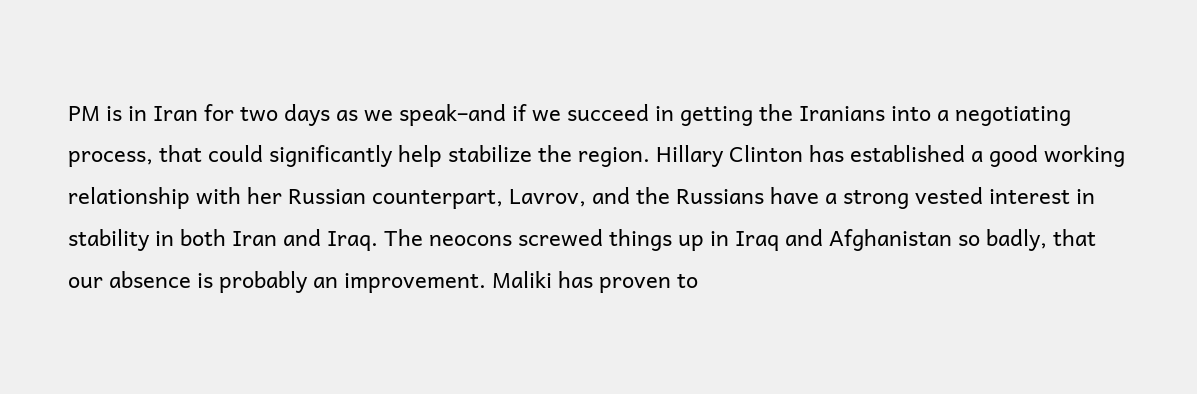PM is in Iran for two days as we speak–and if we succeed in getting the Iranians into a negotiating process, that could significantly help stabilize the region. Hillary Clinton has established a good working relationship with her Russian counterpart, Lavrov, and the Russians have a strong vested interest in stability in both Iran and Iraq. The neocons screwed things up in Iraq and Afghanistan so badly, that our absence is probably an improvement. Maliki has proven to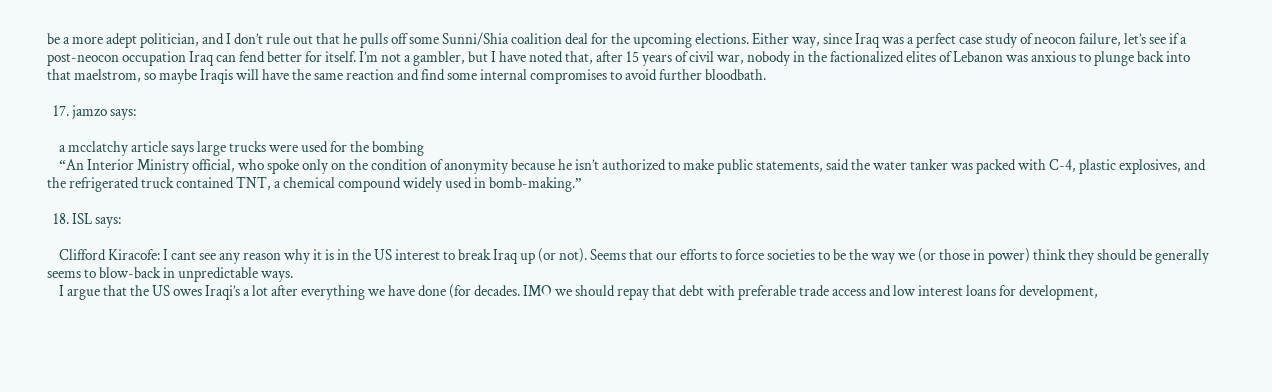be a more adept politician, and I don’t rule out that he pulls off some Sunni/Shia coalition deal for the upcoming elections. Either way, since Iraq was a perfect case study of neocon failure, let’s see if a post-neocon occupation Iraq can fend better for itself. I’m not a gambler, but I have noted that, after 15 years of civil war, nobody in the factionalized elites of Lebanon was anxious to plunge back into that maelstrom, so maybe Iraqis will have the same reaction and find some internal compromises to avoid further bloodbath.

  17. jamzo says:

    a mcclatchy article says large trucks were used for the bombing
    “An Interior Ministry official, who spoke only on the condition of anonymity because he isn’t authorized to make public statements, said the water tanker was packed with C-4, plastic explosives, and the refrigerated truck contained TNT, a chemical compound widely used in bomb-making.”

  18. ISL says:

    Clifford Kiracofe: I cant see any reason why it is in the US interest to break Iraq up (or not). Seems that our efforts to force societies to be the way we (or those in power) think they should be generally seems to blow-back in unpredictable ways.
    I argue that the US owes Iraqi’s a lot after everything we have done (for decades. IMO we should repay that debt with preferable trade access and low interest loans for development,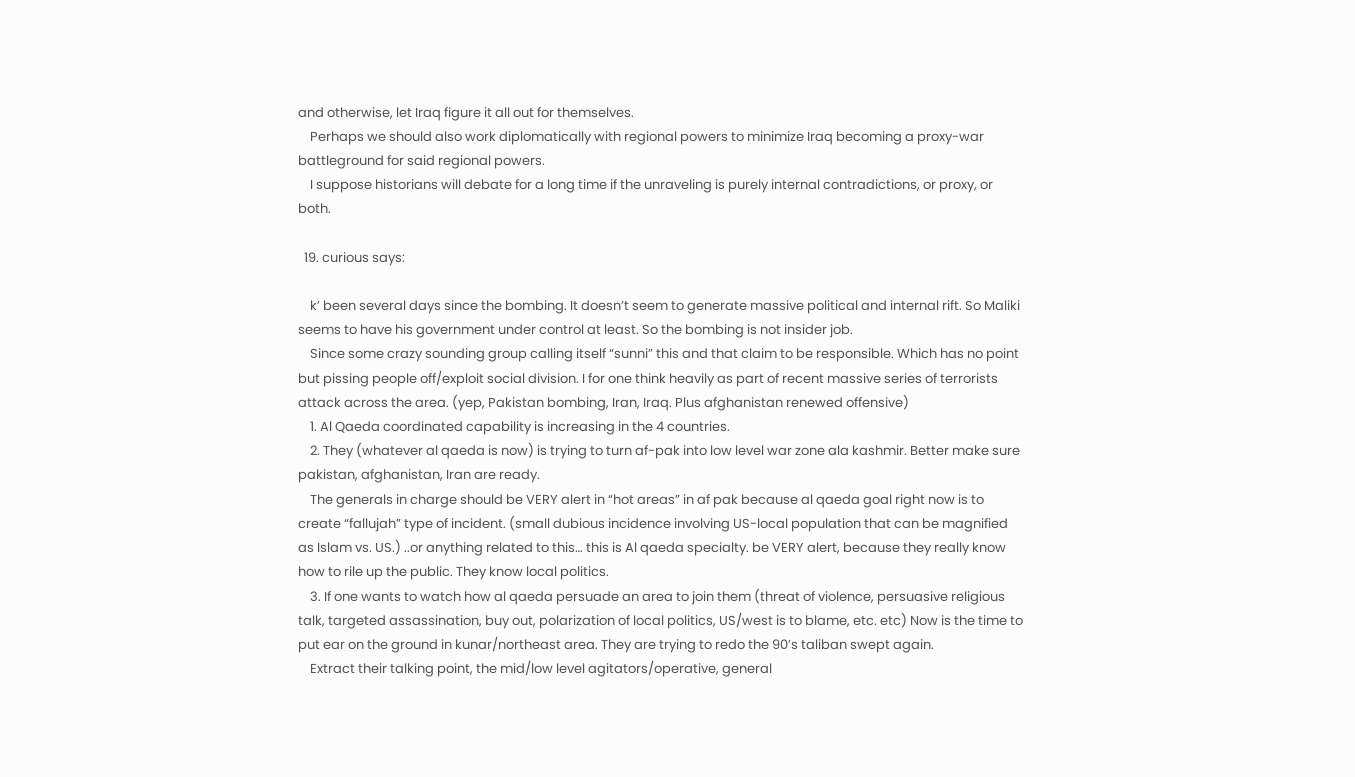and otherwise, let Iraq figure it all out for themselves.
    Perhaps we should also work diplomatically with regional powers to minimize Iraq becoming a proxy-war battleground for said regional powers.
    I suppose historians will debate for a long time if the unraveling is purely internal contradictions, or proxy, or both.

  19. curious says:

    k’ been several days since the bombing. It doesn’t seem to generate massive political and internal rift. So Maliki seems to have his government under control at least. So the bombing is not insider job.
    Since some crazy sounding group calling itself “sunni” this and that claim to be responsible. Which has no point but pissing people off/exploit social division. I for one think heavily as part of recent massive series of terrorists attack across the area. (yep, Pakistan bombing, Iran, Iraq. Plus afghanistan renewed offensive)
    1. Al Qaeda coordinated capability is increasing in the 4 countries.
    2. They (whatever al qaeda is now) is trying to turn af-pak into low level war zone ala kashmir. Better make sure pakistan, afghanistan, Iran are ready.
    The generals in charge should be VERY alert in “hot areas” in af pak because al qaeda goal right now is to create “fallujah” type of incident. (small dubious incidence involving US-local population that can be magnified as Islam vs. US.) ..or anything related to this… this is Al qaeda specialty. be VERY alert, because they really know how to rile up the public. They know local politics.
    3. If one wants to watch how al qaeda persuade an area to join them (threat of violence, persuasive religious talk, targeted assassination, buy out, polarization of local politics, US/west is to blame, etc. etc) Now is the time to put ear on the ground in kunar/northeast area. They are trying to redo the 90’s taliban swept again.
    Extract their talking point, the mid/low level agitators/operative, general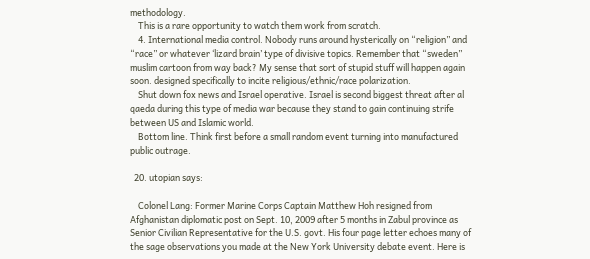methodology.
    This is a rare opportunity to watch them work from scratch.
    4. International media control. Nobody runs around hysterically on “religion” and “race” or whatever ‘lizard brain’ type of divisive topics. Remember that “sweden” muslim cartoon from way back? My sense that sort of stupid stuff will happen again soon. designed specifically to incite religious/ethnic/race polarization.
    Shut down fox news and Israel operative. Israel is second biggest threat after al qaeda during this type of media war because they stand to gain continuing strife between US and Islamic world.
    Bottom line. Think first before a small random event turning into manufactured public outrage.

  20. utopian says:

    Colonel Lang: Former Marine Corps Captain Matthew Hoh resigned from Afghanistan diplomatic post on Sept. 10, 2009 after 5 months in Zabul province as Senior Civilian Representative for the U.S. govt. His four page letter echoes many of the sage observations you made at the New York University debate event. Here is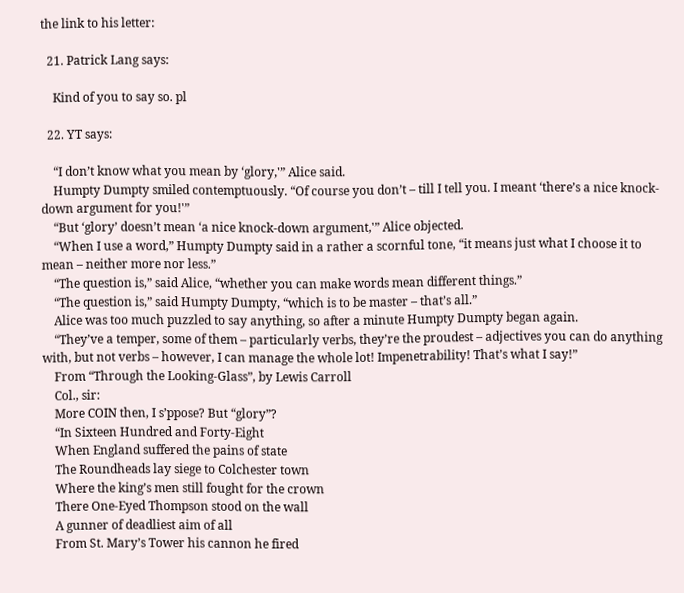the link to his letter:

  21. Patrick Lang says:

    Kind of you to say so. pl

  22. YT says:

    “I don’t know what you mean by ‘glory,'” Alice said.
    Humpty Dumpty smiled contemptuously. “Of course you don’t – till I tell you. I meant ‘there’s a nice knock-down argument for you!'”
    “But ‘glory’ doesn’t mean ‘a nice knock-down argument,'” Alice objected.
    “When I use a word,” Humpty Dumpty said in a rather a scornful tone, “it means just what I choose it to mean – neither more nor less.”
    “The question is,” said Alice, “whether you can make words mean different things.”
    “The question is,” said Humpty Dumpty, “which is to be master – that’s all.”
    Alice was too much puzzled to say anything, so after a minute Humpty Dumpty began again.
    “They’ve a temper, some of them – particularly verbs, they’re the proudest – adjectives you can do anything with, but not verbs – however, I can manage the whole lot! Impenetrability! That’s what I say!”
    From “Through the Looking-Glass”, by Lewis Carroll
    Col., sir:
    More COIN then, I s’ppose? But “glory”?
    “In Sixteen Hundred and Forty-Eight
    When England suffered the pains of state
    The Roundheads lay siege to Colchester town
    Where the king’s men still fought for the crown
    There One-Eyed Thompson stood on the wall
    A gunner of deadliest aim of all
    From St. Mary’s Tower his cannon he fired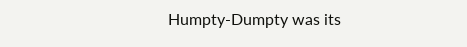Humpty-Dumpty was its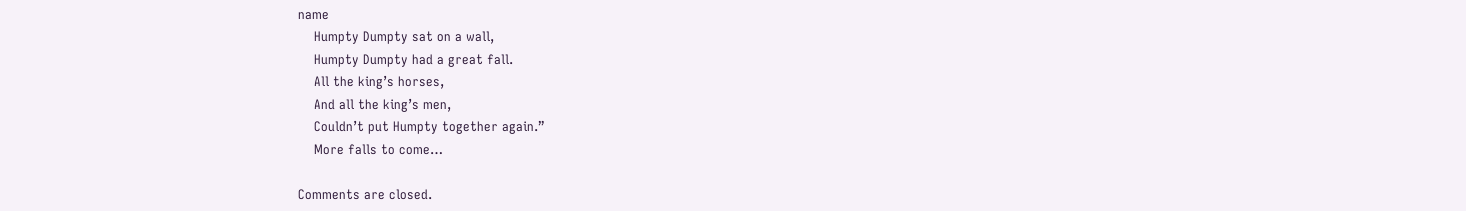name
    Humpty Dumpty sat on a wall,
    Humpty Dumpty had a great fall.
    All the king’s horses,
    And all the king’s men,
    Couldn’t put Humpty together again.”
    More falls to come…

Comments are closed.